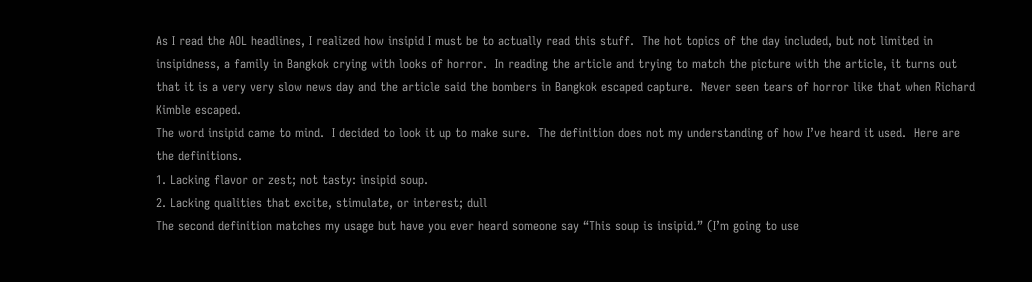As I read the AOL headlines, I realized how insipid I must be to actually read this stuff.  The hot topics of the day included, but not limited in insipidness, a family in Bangkok crying with looks of horror.  In reading the article and trying to match the picture with the article, it turns out that it is a very very slow news day and the article said the bombers in Bangkok escaped capture.  Never seen tears of horror like that when Richard Kimble escaped.
The word insipid came to mind.  I decided to look it up to make sure.  The definition does not my understanding of how I’ve heard it used.  Here are the definitions.
1. Lacking flavor or zest; not tasty: insipid soup.
2. Lacking qualities that excite, stimulate, or interest; dull
The second definition matches my usage but have you ever heard someone say “This soup is insipid.” (I’m going to use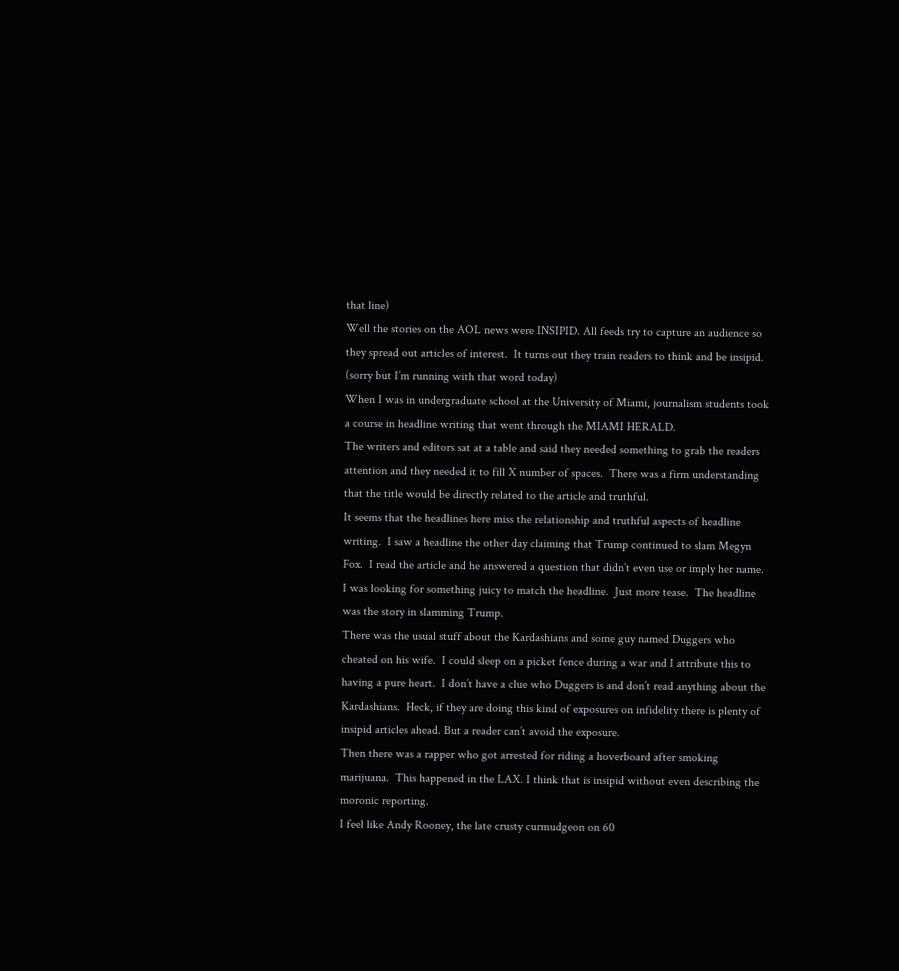that line)
Well the stories on the AOL news were INSIPID. All feeds try to capture an audience so they spread out articles of interest.  It turns out they train readers to think and be insipid.  (sorry but I’m running with that word today)
When I was in undergraduate school at the University of Miami, journalism students took a course in headline writing that went through the MIAMI HERALD.
The writers and editors sat at a table and said they needed something to grab the readers attention and they needed it to fill X number of spaces.  There was a firm understanding that the title would be directly related to the article and truthful.
It seems that the headlines here miss the relationship and truthful aspects of headline writing.  I saw a headline the other day claiming that Trump continued to slam Megyn Fox.  I read the article and he answered a question that didn’t even use or imply her name.  I was looking for something juicy to match the headline.  Just more tease.  The headline was the story in slamming Trump.
There was the usual stuff about the Kardashians and some guy named Duggers who cheated on his wife.  I could sleep on a picket fence during a war and I attribute this to having a pure heart.  I don’t have a clue who Duggers is and don’t read anything about the Kardashians.  Heck, if they are doing this kind of exposures on infidelity there is plenty of insipid articles ahead. But a reader can’t avoid the exposure.
Then there was a rapper who got arrested for riding a hoverboard after smoking marijuana.  This happened in the LAX. I think that is insipid without even describing the moronic reporting.
I feel like Andy Rooney, the late crusty curmudgeon on 60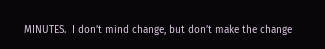MINUTES.  I don’t mind change, but don’t make the change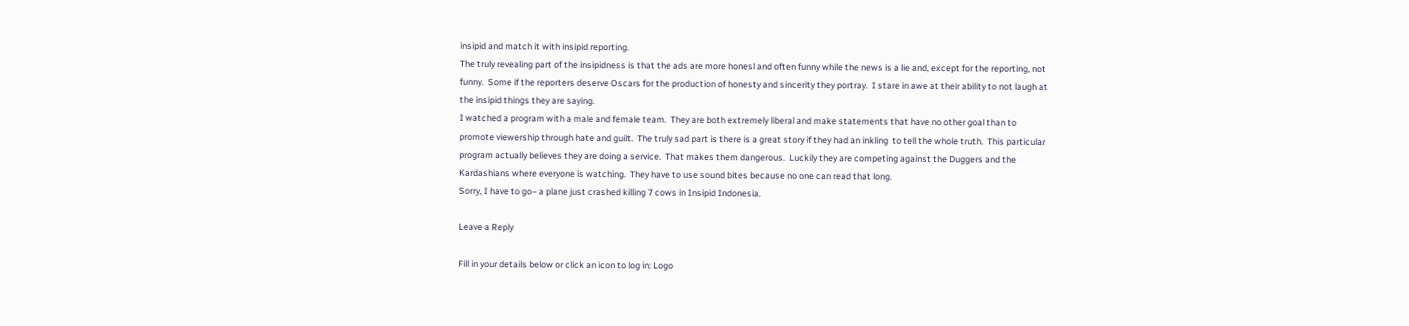insipid and match it with insipid reporting.
The truly revealing part of the insipidness is that the ads are more honesl and often funny while the news is a lie and, except for the reporting, not funny.  Some if the reporters deserve Oscars for the production of honesty and sincerity they portray.  I stare in awe at their ability to not laugh at the insipid things they are saying.
I watched a program with a male and female team.  They are both extremely liberal and make statements that have no other goal than to promote viewership through hate and guilt.  The truly sad part is there is a great story if they had an inkling  to tell the whole truth.  This particular program actually believes they are doing a service.  That makes them dangerous.  Luckily they are competing against the Duggers and the Kardashians where everyone is watching.  They have to use sound bites because no one can read that long.
Sorry, I have to go– a plane just crashed killing 7 cows in Insipid Indonesia.

Leave a Reply

Fill in your details below or click an icon to log in: Logo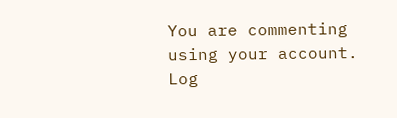You are commenting using your account. Log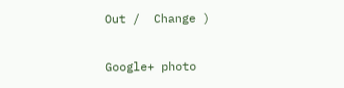Out /  Change )

Google+ photo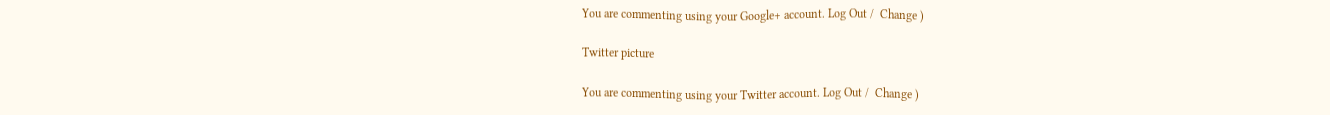You are commenting using your Google+ account. Log Out /  Change )

Twitter picture

You are commenting using your Twitter account. Log Out /  Change )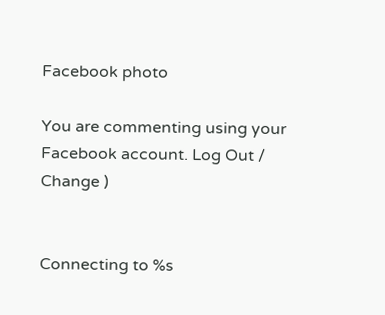Facebook photo

You are commenting using your Facebook account. Log Out /  Change )


Connecting to %s